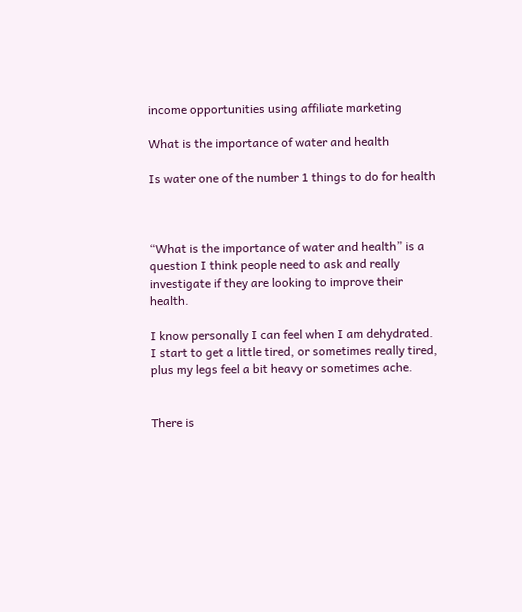income opportunities using affiliate marketing

What is the importance of water and health

Is water one of the number 1 things to do for health



“What is the importance of water and health” is a question I think people need to ask and really investigate if they are looking to improve their health.

I know personally I can feel when I am dehydrated. I start to get a little tired, or sometimes really tired, plus my legs feel a bit heavy or sometimes ache.


There is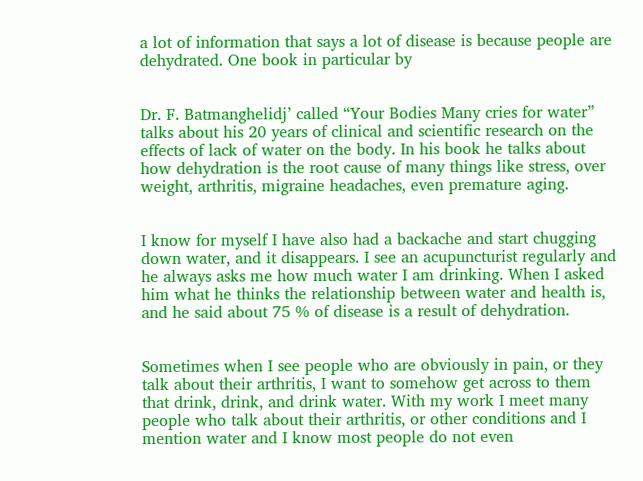a lot of information that says a lot of disease is because people are dehydrated. One book in particular by


Dr. F. Batmanghelidj’ called “Your Bodies Many cries for water” talks about his 20 years of clinical and scientific research on the effects of lack of water on the body. In his book he talks about how dehydration is the root cause of many things like stress, over weight, arthritis, migraine headaches, even premature aging.


I know for myself I have also had a backache and start chugging down water, and it disappears. I see an acupuncturist regularly and he always asks me how much water I am drinking. When I asked him what he thinks the relationship between water and health is, and he said about 75 % of disease is a result of dehydration.


Sometimes when I see people who are obviously in pain, or they talk about their arthritis, I want to somehow get across to them that drink, drink, and drink water. With my work I meet many people who talk about their arthritis, or other conditions and I mention water and I know most people do not even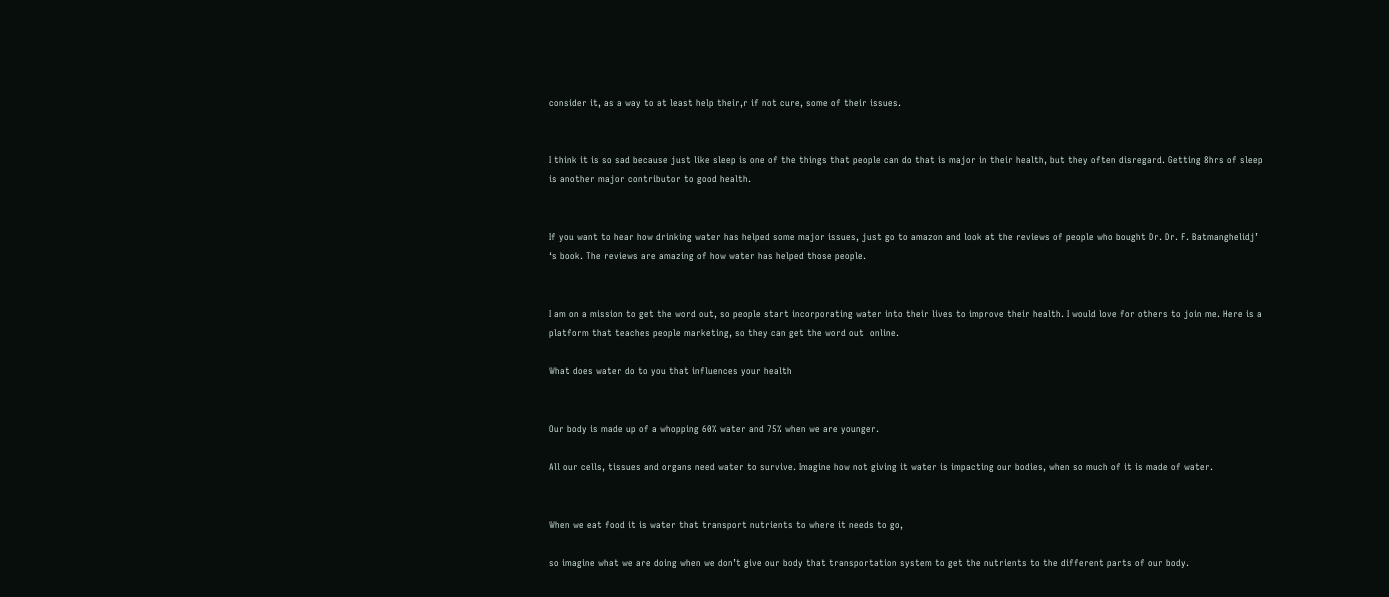consider it, as a way to at least help their,r if not cure, some of their issues.


I think it is so sad because just like sleep is one of the things that people can do that is major in their health, but they often disregard. Getting 8hrs of sleep is another major contributor to good health.


If you want to hear how drinking water has helped some major issues, just go to amazon and look at the reviews of people who bought Dr. Dr. F. Batmanghelidj’ ‘s book. The reviews are amazing of how water has helped those people.


I am on a mission to get the word out, so people start incorporating water into their lives to improve their health. I would love for others to join me. Here is a platform that teaches people marketing, so they can get the word out  online.

What does water do to you that influences your health


Our body is made up of a whopping 60% water and 75% when we are younger.

All our cells, tissues and organs need water to survive. Imagine how not giving it water is impacting our bodies, when so much of it is made of water.


When we eat food it is water that transport nutrients to where it needs to go,

so imagine what we are doing when we don’t give our body that transportation system to get the nutrients to the different parts of our body.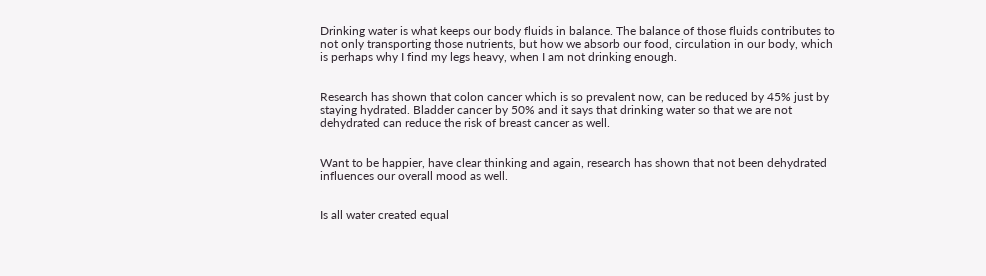Drinking water is what keeps our body fluids in balance. The balance of those fluids contributes to not only transporting those nutrients, but how we absorb our food, circulation in our body, which is perhaps why I find my legs heavy, when I am not drinking enough.


Research has shown that colon cancer which is so prevalent now, can be reduced by 45% just by staying hydrated. Bladder cancer by 50% and it says that drinking water so that we are not dehydrated can reduce the risk of breast cancer as well.


Want to be happier, have clear thinking and again, research has shown that not been dehydrated influences our overall mood as well.


Is all water created equal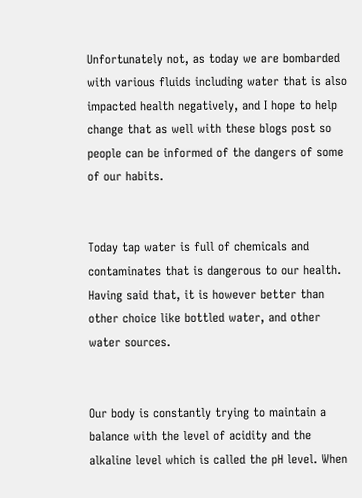Unfortunately not, as today we are bombarded with various fluids including water that is also impacted health negatively, and I hope to help change that as well with these blogs post so people can be informed of the dangers of some of our habits.


Today tap water is full of chemicals and contaminates that is dangerous to our health. Having said that, it is however better than other choice like bottled water, and other water sources.


Our body is constantly trying to maintain a balance with the level of acidity and the alkaline level which is called the pH level. When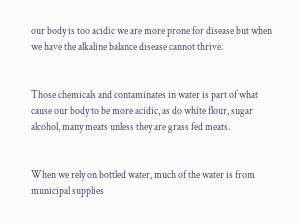our body is too acidic we are more prone for disease but when we have the alkaline balance disease cannot thrive.


Those chemicals and contaminates in water is part of what cause our body to be more acidic, as do white flour, sugar alcohol, many meats unless they are grass fed meats.


When we rely on bottled water, much of the water is from municipal supplies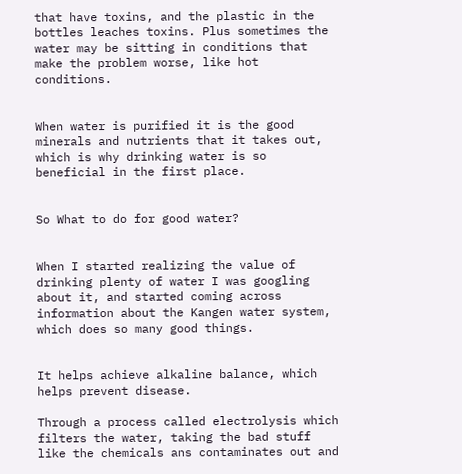that have toxins, and the plastic in the bottles leaches toxins. Plus sometimes the water may be sitting in conditions that make the problem worse, like hot conditions.


When water is purified it is the good minerals and nutrients that it takes out, which is why drinking water is so beneficial in the first place.


So What to do for good water?


When I started realizing the value of drinking plenty of water I was googling about it, and started coming across information about the Kangen water system, which does so many good things.


It helps achieve alkaline balance, which helps prevent disease.

Through a process called electrolysis which filters the water, taking the bad stuff like the chemicals ans contaminates out and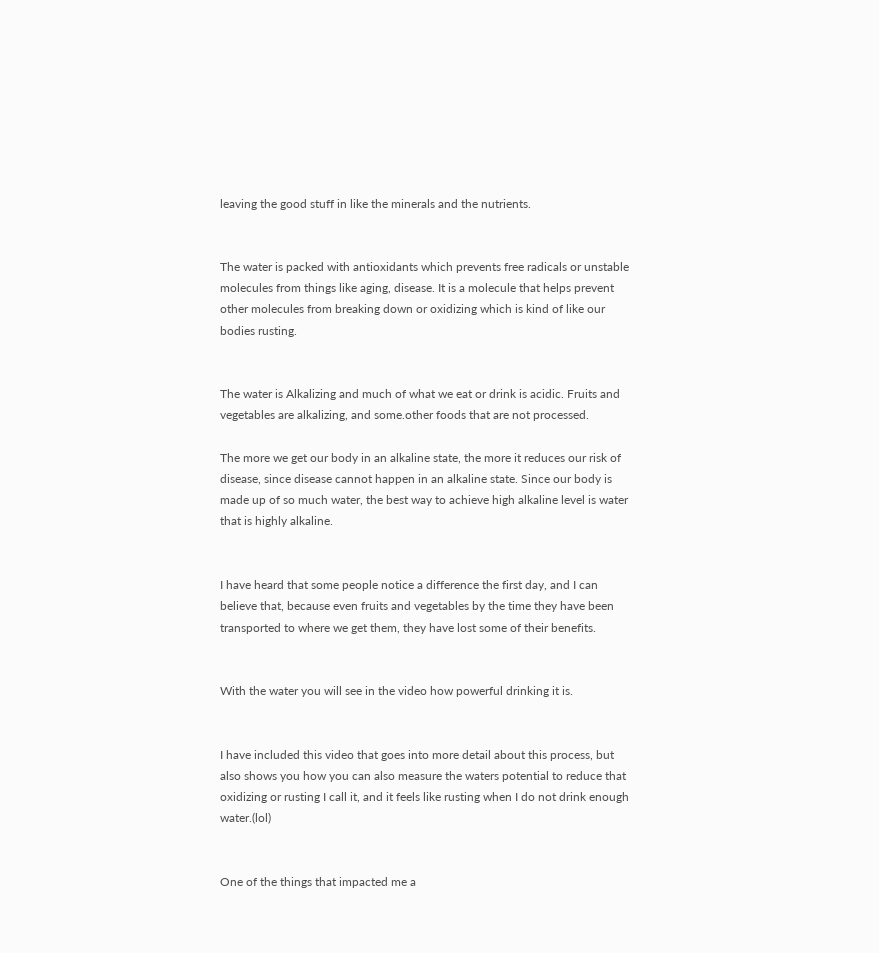leaving the good stuff in like the minerals and the nutrients.


The water is packed with antioxidants which prevents free radicals or unstable molecules from things like aging, disease. It is a molecule that helps prevent other molecules from breaking down or oxidizing which is kind of like our bodies rusting.


The water is Alkalizing and much of what we eat or drink is acidic. Fruits and vegetables are alkalizing, and some.other foods that are not processed.

The more we get our body in an alkaline state, the more it reduces our risk of disease, since disease cannot happen in an alkaline state. Since our body is made up of so much water, the best way to achieve high alkaline level is water that is highly alkaline.


I have heard that some people notice a difference the first day, and I can believe that, because even fruits and vegetables by the time they have been transported to where we get them, they have lost some of their benefits.


With the water you will see in the video how powerful drinking it is.


I have included this video that goes into more detail about this process, but also shows you how you can also measure the waters potential to reduce that oxidizing or rusting I call it, and it feels like rusting when I do not drink enough water.(lol)


One of the things that impacted me a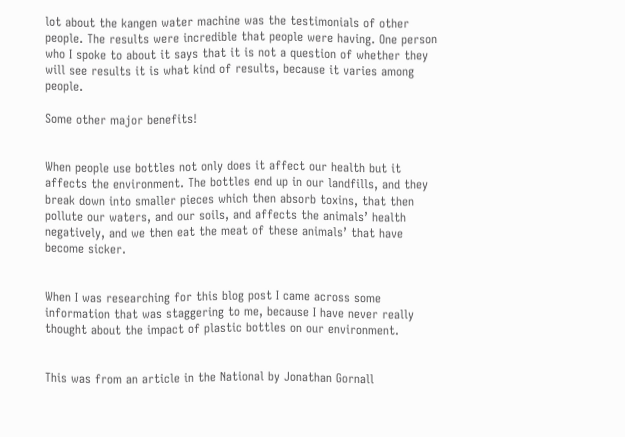lot about the kangen water machine was the testimonials of other people. The results were incredible that people were having. One person who I spoke to about it says that it is not a question of whether they will see results it is what kind of results, because it varies among people.

Some other major benefits!


When people use bottles not only does it affect our health but it affects the environment. The bottles end up in our landfills, and they break down into smaller pieces which then absorb toxins, that then pollute our waters, and our soils, and affects the animals’ health negatively, and we then eat the meat of these animals’ that have become sicker.


When I was researching for this blog post I came across some information that was staggering to me, because I have never really thought about the impact of plastic bottles on our environment.


This was from an article in the National by Jonathan Gornall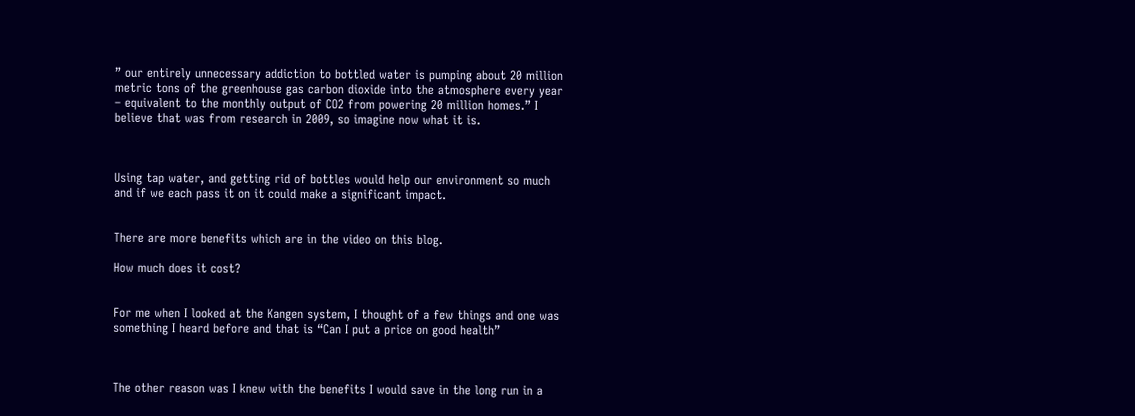” our entirely unnecessary addiction to bottled water is pumping about 20 million metric tons of the greenhouse gas carbon dioxide into the atmosphere every year – equivalent to the monthly output of CO2 from powering 20 million homes.” I believe that was from research in 2009, so imagine now what it is.



Using tap water, and getting rid of bottles would help our environment so much and if we each pass it on it could make a significant impact.


There are more benefits which are in the video on this blog.

How much does it cost?


For me when I looked at the Kangen system, I thought of a few things and one was something I heard before and that is “Can I put a price on good health”



The other reason was I knew with the benefits I would save in the long run in a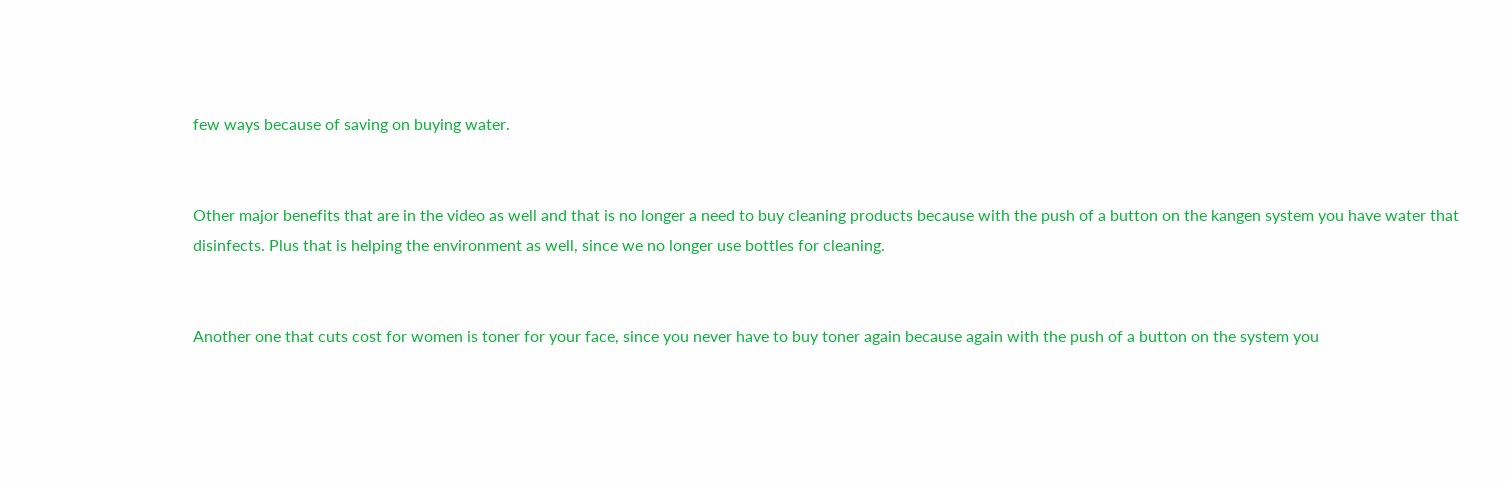few ways because of saving on buying water.


Other major benefits that are in the video as well and that is no longer a need to buy cleaning products because with the push of a button on the kangen system you have water that disinfects. Plus that is helping the environment as well, since we no longer use bottles for cleaning.


Another one that cuts cost for women is toner for your face, since you never have to buy toner again because again with the push of a button on the system you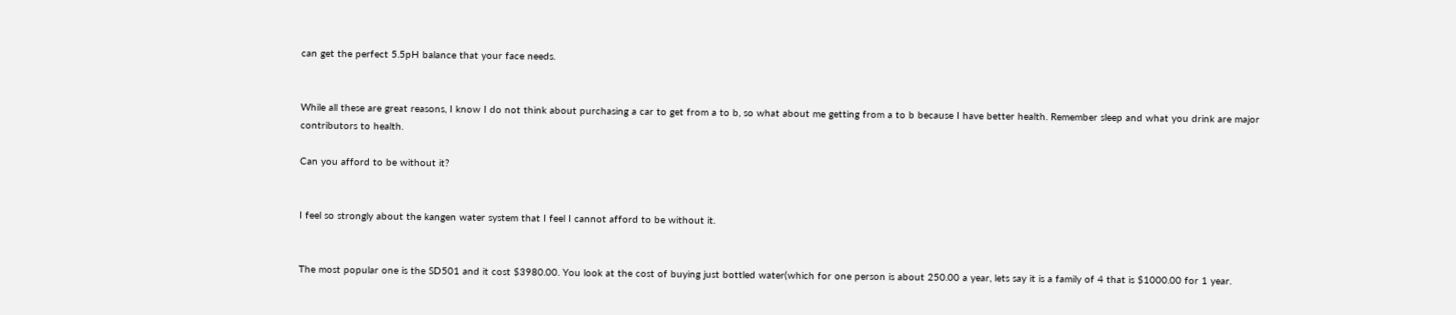can get the perfect 5.5pH balance that your face needs.


While all these are great reasons, I know I do not think about purchasing a car to get from a to b, so what about me getting from a to b because I have better health. Remember sleep and what you drink are major contributors to health.

Can you afford to be without it?


I feel so strongly about the kangen water system that I feel I cannot afford to be without it.


The most popular one is the SD501 and it cost $3980.00. You look at the cost of buying just bottled water(which for one person is about 250.00 a year, lets say it is a family of 4 that is $1000.00 for 1 year.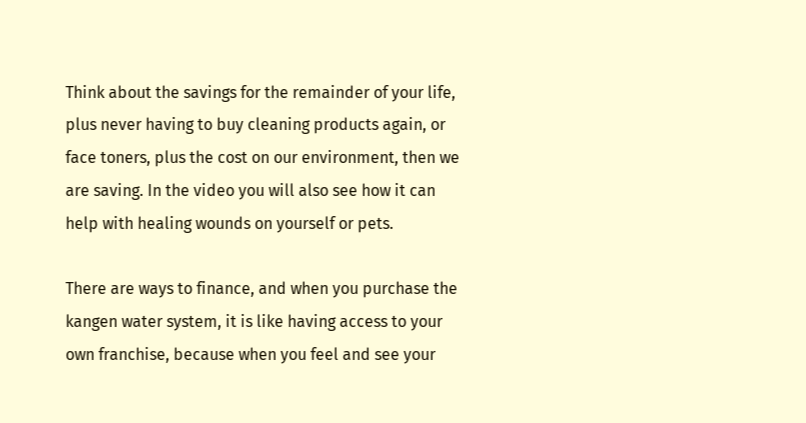Think about the savings for the remainder of your life, plus never having to buy cleaning products again, or face toners, plus the cost on our environment, then we are saving. In the video you will also see how it can help with healing wounds on yourself or pets.

There are ways to finance, and when you purchase the kangen water system, it is like having access to your own franchise, because when you feel and see your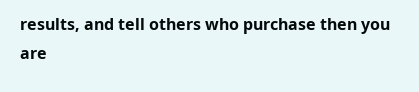results, and tell others who purchase then you are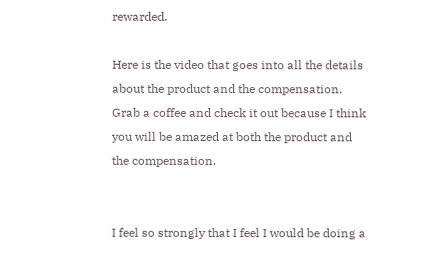rewarded.

Here is the video that goes into all the details about the product and the compensation. Grab a coffee and check it out because I think you will be amazed at both the product and the compensation.


I feel so strongly that I feel I would be doing a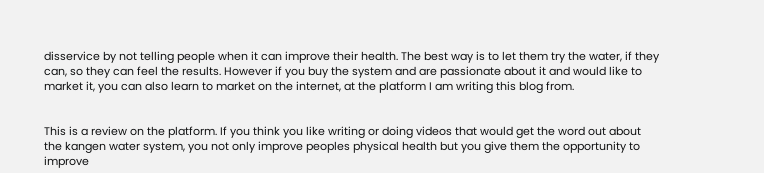disservice by not telling people when it can improve their health. The best way is to let them try the water, if they can, so they can feel the results. However if you buy the system and are passionate about it and would like to market it, you can also learn to market on the internet, at the platform I am writing this blog from.


This is a review on the platform. If you think you like writing or doing videos that would get the word out about the kangen water system, you not only improve peoples physical health but you give them the opportunity to improve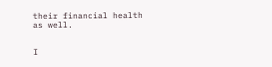their financial health as well.


I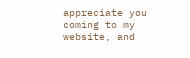appreciate you coming to my website, and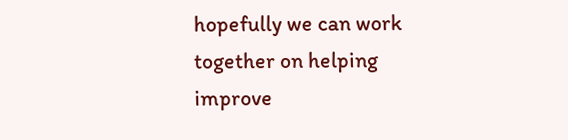hopefully we can work together on helping improve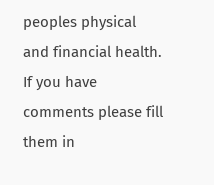peoples physical and financial health. If you have comments please fill them in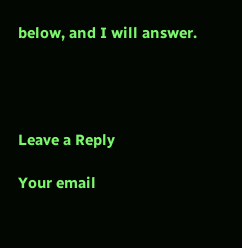below, and I will answer.




Leave a Reply

Your email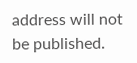address will not be published.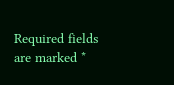Required fields are marked *